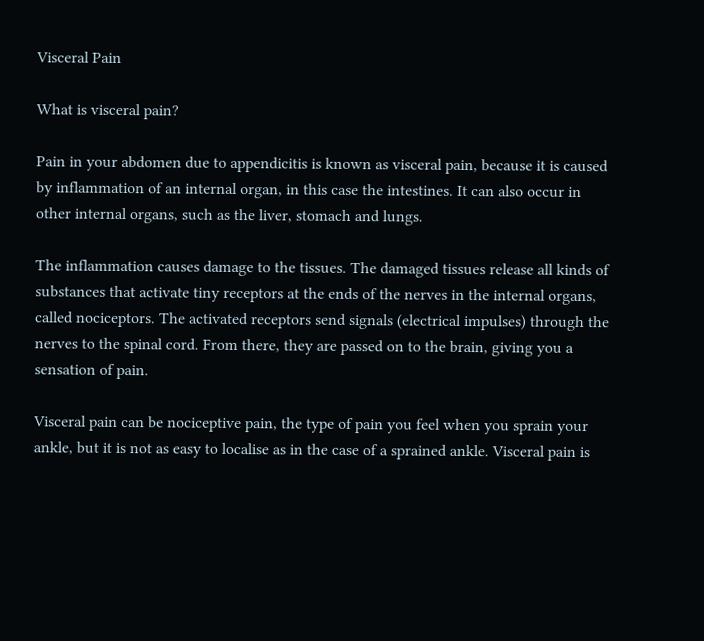Visceral Pain

What is visceral pain?

Pain in your abdomen due to appendicitis is known as visceral pain, because it is caused by inflammation of an internal organ, in this case the intestines. It can also occur in other internal organs, such as the liver, stomach and lungs.

The inflammation causes damage to the tissues. The damaged tissues release all kinds of substances that activate tiny receptors at the ends of the nerves in the internal organs, called nociceptors. The activated receptors send signals (electrical impulses) through the nerves to the spinal cord. From there, they are passed on to the brain, giving you a sensation of pain.

Visceral pain can be nociceptive pain, the type of pain you feel when you sprain your ankle, but it is not as easy to localise as in the case of a sprained ankle. Visceral pain is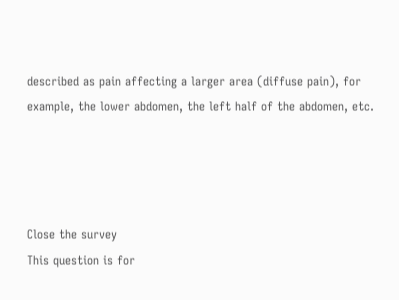described as pain affecting a larger area (diffuse pain), for example, the lower abdomen, the left half of the abdomen, etc.




Close the survey
This question is for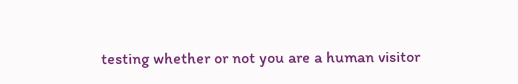testing whether or not you are a human visitor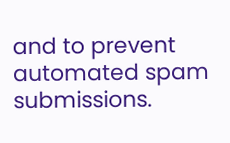and to prevent automated spam submissions.